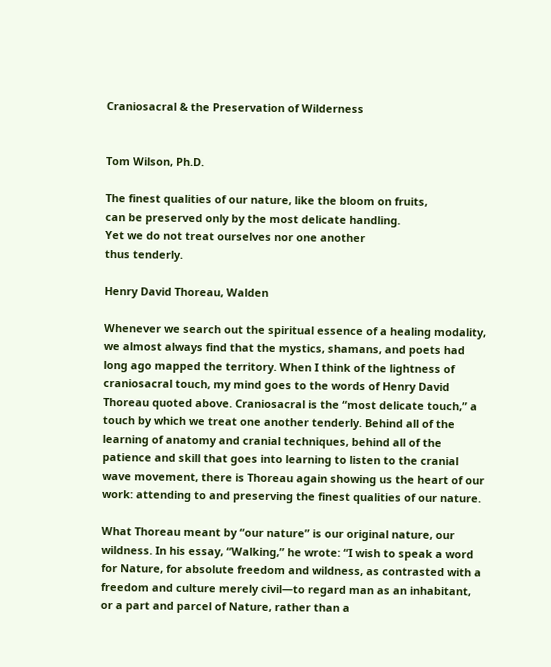Craniosacral & the Preservation of Wilderness


Tom Wilson, Ph.D.

The finest qualities of our nature, like the bloom on fruits,
can be preserved only by the most delicate handling.
Yet we do not treat ourselves nor one another
thus tenderly.

Henry David Thoreau, Walden

Whenever we search out the spiritual essence of a healing modality, we almost always find that the mystics, shamans, and poets had long ago mapped the territory. When I think of the lightness of craniosacral touch, my mind goes to the words of Henry David Thoreau quoted above. Craniosacral is the “most delicate touch,” a touch by which we treat one another tenderly. Behind all of the learning of anatomy and cranial techniques, behind all of the patience and skill that goes into learning to listen to the cranial wave movement, there is Thoreau again showing us the heart of our work: attending to and preserving the finest qualities of our nature.

What Thoreau meant by “our nature” is our original nature, our wildness. In his essay, “Walking,” he wrote: “I wish to speak a word for Nature, for absolute freedom and wildness, as contrasted with a freedom and culture merely civil—to regard man as an inhabitant, or a part and parcel of Nature, rather than a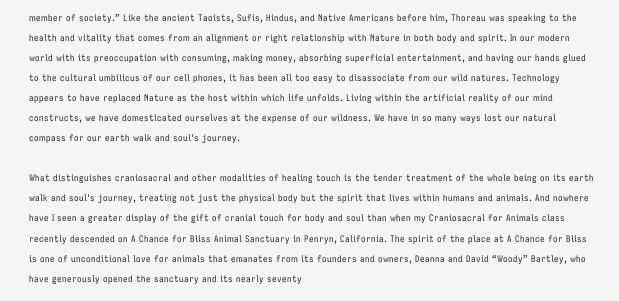member of society.” Like the ancient Taoists, Sufis, Hindus, and Native Americans before him, Thoreau was speaking to the health and vitality that comes from an alignment or right relationship with Nature in both body and spirit. In our modern world with its preoccupation with consuming, making money, absorbing superficial entertainment, and having our hands glued to the cultural umbilicus of our cell phones, it has been all too easy to disassociate from our wild natures. Technology appears to have replaced Nature as the host within which life unfolds. Living within the artificial reality of our mind constructs, we have domesticated ourselves at the expense of our wildness. We have in so many ways lost our natural compass for our earth walk and soul's journey.

What distinguishes craniosacral and other modalities of healing touch is the tender treatment of the whole being on its earth walk and soul's journey, treating not just the physical body but the spirit that lives within humans and animals. And nowhere have I seen a greater display of the gift of cranial touch for body and soul than when my Craniosacral for Animals class recently descended on A Chance for Bliss Animal Sanctuary in Penryn, California. The spirit of the place at A Chance for Bliss is one of unconditional love for animals that emanates from its founders and owners, Deanna and David “Woody” Bartley, who have generously opened the sanctuary and its nearly seventy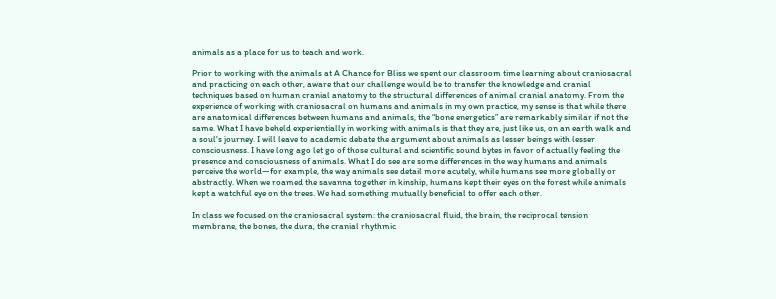animals as a place for us to teach and work.

Prior to working with the animals at A Chance for Bliss we spent our classroom time learning about craniosacral and practicing on each other, aware that our challenge would be to transfer the knowledge and cranial techniques based on human cranial anatomy to the structural differences of animal cranial anatomy. From the experience of working with craniosacral on humans and animals in my own practice, my sense is that while there are anatomical differences between humans and animals, the “bone energetics” are remarkably similar if not the same. What I have beheld experientially in working with animals is that they are, just like us, on an earth walk and a soul's journey. I will leave to academic debate the argument about animals as lesser beings with lesser consciousness. I have long ago let go of those cultural and scientific sound bytes in favor of actually feeling the presence and consciousness of animals. What I do see are some differences in the way humans and animals perceive the world—for example, the way animals see detail more acutely, while humans see more globally or abstractly. When we roamed the savanna together in kinship, humans kept their eyes on the forest while animals kept a watchful eye on the trees. We had something mutually beneficial to offer each other.

In class we focused on the craniosacral system: the craniosacral fluid, the brain, the reciprocal tension membrane, the bones, the dura, the cranial rhythmic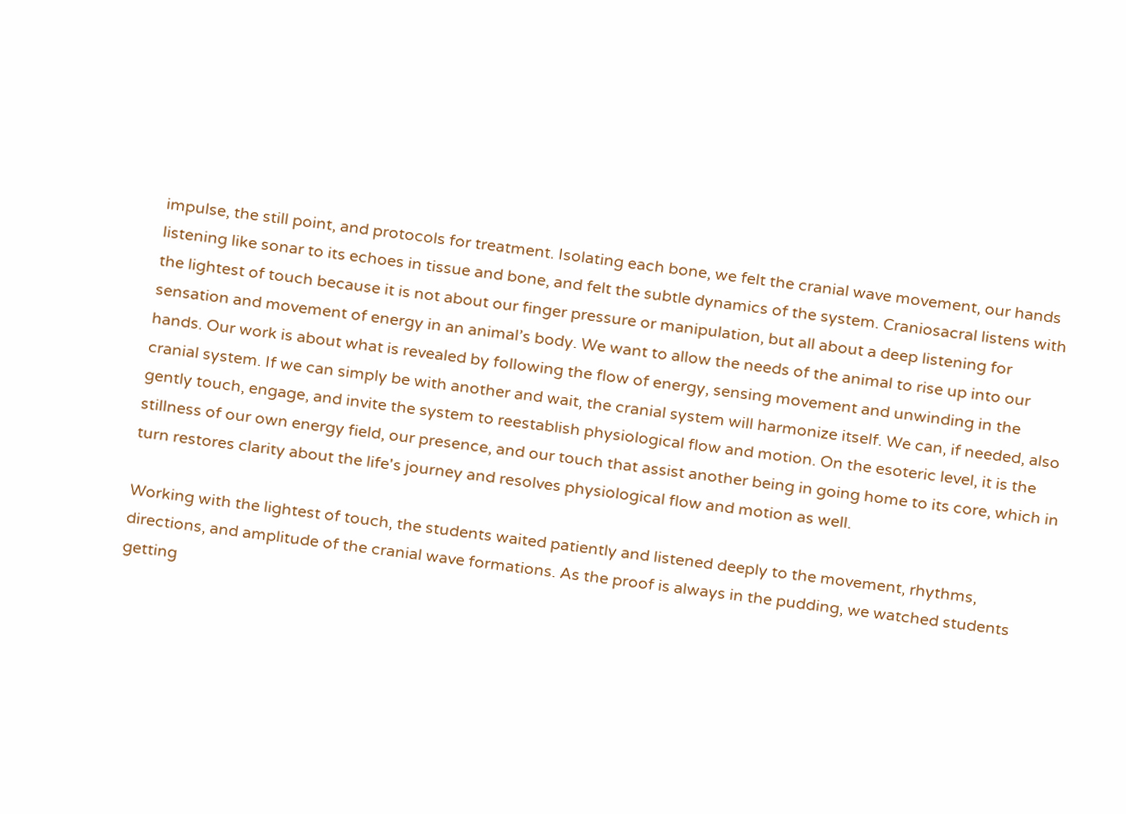impulse, the still point, and protocols for treatment. Isolating each bone, we felt the cranial wave movement, our hands listening like sonar to its echoes in tissue and bone, and felt the subtle dynamics of the system. Craniosacral listens with the lightest of touch because it is not about our finger pressure or manipulation, but all about a deep listening for sensation and movement of energy in an animal’s body. We want to allow the needs of the animal to rise up into our hands. Our work is about what is revealed by following the flow of energy, sensing movement and unwinding in the cranial system. If we can simply be with another and wait, the cranial system will harmonize itself. We can, if needed, also gently touch, engage, and invite the system to reestablish physiological flow and motion. On the esoteric level, it is the stillness of our own energy field, our presence, and our touch that assist another being in going home to its core, which in turn restores clarity about the life's journey and resolves physiological flow and motion as well.

Working with the lightest of touch, the students waited patiently and listened deeply to the movement, rhythms, directions, and amplitude of the cranial wave formations. As the proof is always in the pudding, we watched students getting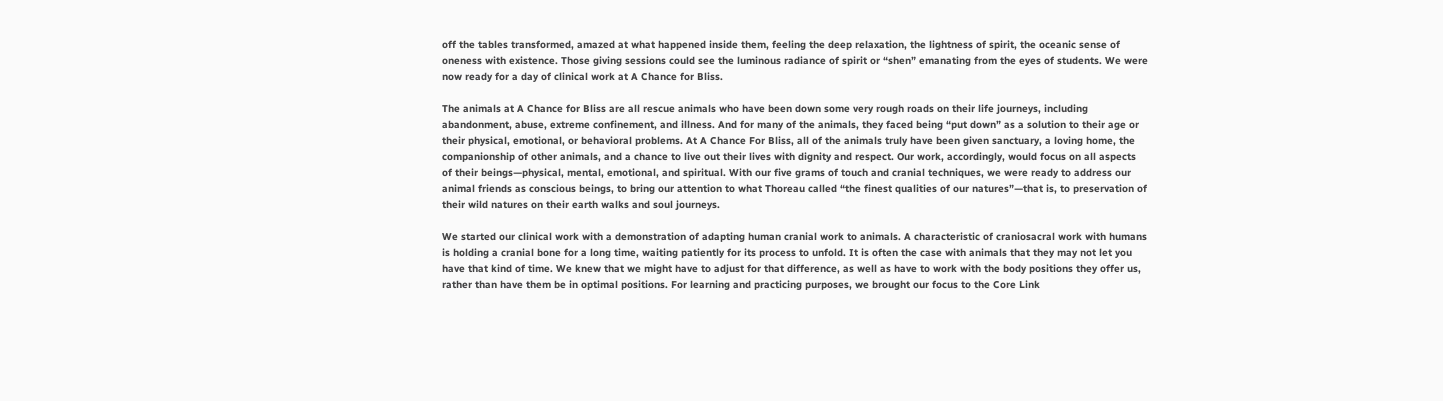off the tables transformed, amazed at what happened inside them, feeling the deep relaxation, the lightness of spirit, the oceanic sense of oneness with existence. Those giving sessions could see the luminous radiance of spirit or “shen” emanating from the eyes of students. We were now ready for a day of clinical work at A Chance for Bliss.

The animals at A Chance for Bliss are all rescue animals who have been down some very rough roads on their life journeys, including abandonment, abuse, extreme confinement, and illness. And for many of the animals, they faced being “put down” as a solution to their age or their physical, emotional, or behavioral problems. At A Chance For Bliss, all of the animals truly have been given sanctuary, a loving home, the companionship of other animals, and a chance to live out their lives with dignity and respect. Our work, accordingly, would focus on all aspects of their beings—physical, mental, emotional, and spiritual. With our five grams of touch and cranial techniques, we were ready to address our animal friends as conscious beings, to bring our attention to what Thoreau called “the finest qualities of our natures”—that is, to preservation of their wild natures on their earth walks and soul journeys.

We started our clinical work with a demonstration of adapting human cranial work to animals. A characteristic of craniosacral work with humans is holding a cranial bone for a long time, waiting patiently for its process to unfold. It is often the case with animals that they may not let you have that kind of time. We knew that we might have to adjust for that difference, as well as have to work with the body positions they offer us, rather than have them be in optimal positions. For learning and practicing purposes, we brought our focus to the Core Link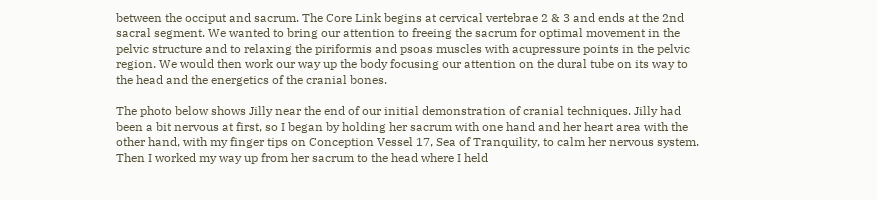between the occiput and sacrum. The Core Link begins at cervical vertebrae 2 & 3 and ends at the 2nd sacral segment. We wanted to bring our attention to freeing the sacrum for optimal movement in the pelvic structure and to relaxing the piriformis and psoas muscles with acupressure points in the pelvic region. We would then work our way up the body focusing our attention on the dural tube on its way to the head and the energetics of the cranial bones.

The photo below shows Jilly near the end of our initial demonstration of cranial techniques. Jilly had been a bit nervous at first, so I began by holding her sacrum with one hand and her heart area with the other hand, with my finger tips on Conception Vessel 17, Sea of Tranquility, to calm her nervous system. Then I worked my way up from her sacrum to the head where I held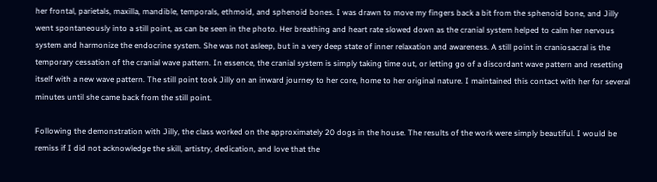her frontal, parietals, maxilla, mandible, temporals, ethmoid, and sphenoid bones. I was drawn to move my fingers back a bit from the sphenoid bone, and Jilly went spontaneously into a still point, as can be seen in the photo. Her breathing and heart rate slowed down as the cranial system helped to calm her nervous system and harmonize the endocrine system. She was not asleep, but in a very deep state of inner relaxation and awareness. A still point in craniosacral is the temporary cessation of the cranial wave pattern. In essence, the cranial system is simply taking time out, or letting go of a discordant wave pattern and resetting itself with a new wave pattern. The still point took Jilly on an inward journey to her core, home to her original nature. I maintained this contact with her for several minutes until she came back from the still point.

Following the demonstration with Jilly, the class worked on the approximately 20 dogs in the house. The results of the work were simply beautiful. I would be remiss if I did not acknowledge the skill, artistry, dedication, and love that the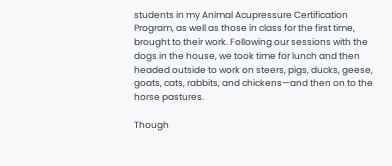students in my Animal Acupressure Certification Program, as well as those in class for the first time, brought to their work. Following our sessions with the dogs in the house, we took time for lunch and then headed outside to work on steers, pigs, ducks, geese, goats, cats, rabbits, and chickens—and then on to the horse pastures.

Though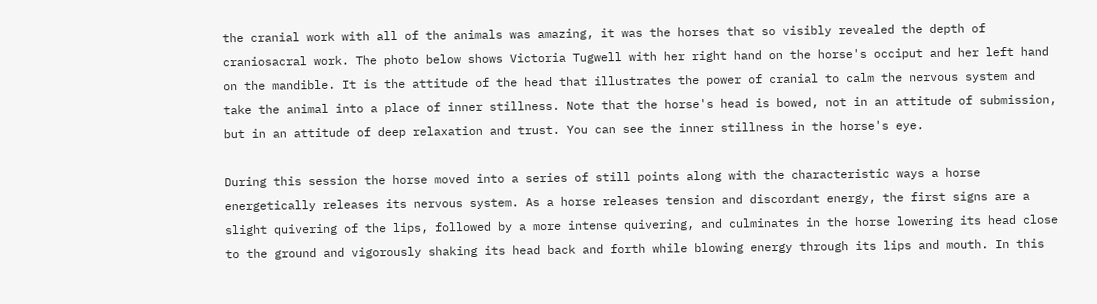the cranial work with all of the animals was amazing, it was the horses that so visibly revealed the depth of craniosacral work. The photo below shows Victoria Tugwell with her right hand on the horse's occiput and her left hand on the mandible. It is the attitude of the head that illustrates the power of cranial to calm the nervous system and take the animal into a place of inner stillness. Note that the horse's head is bowed, not in an attitude of submission, but in an attitude of deep relaxation and trust. You can see the inner stillness in the horse's eye.

During this session the horse moved into a series of still points along with the characteristic ways a horse energetically releases its nervous system. As a horse releases tension and discordant energy, the first signs are a slight quivering of the lips, followed by a more intense quivering, and culminates in the horse lowering its head close to the ground and vigorously shaking its head back and forth while blowing energy through its lips and mouth. In this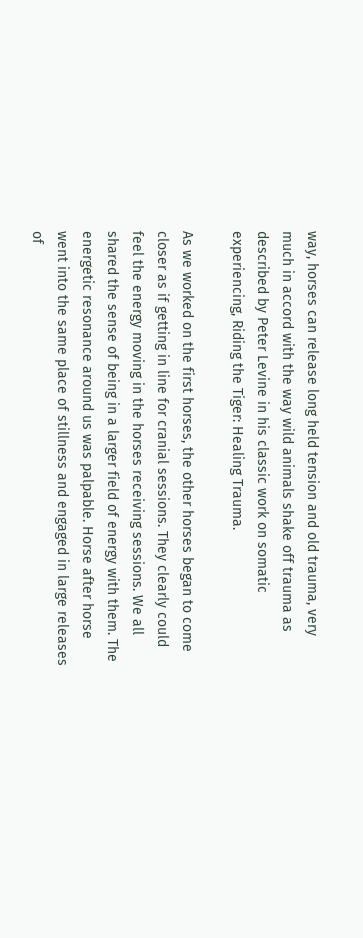way, horses can release long held tension and old trauma, very much in accord with the way wild animals shake off trauma as described by Peter Levine in his classic work on somatic experiencing, Riding the Tiger: Healing Trauma.

As we worked on the first horses, the other horses began to come closer as if getting in line for cranial sessions. They clearly could feel the energy moving in the horses receiving sessions. We all shared the sense of being in a larger field of energy with them. The energetic resonance around us was palpable. Horse after horse went into the same place of stillness and engaged in large releases of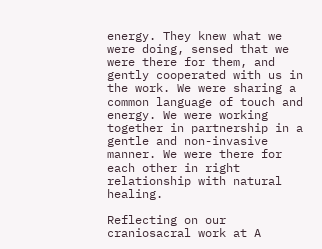energy. They knew what we were doing, sensed that we were there for them, and gently cooperated with us in the work. We were sharing a common language of touch and energy. We were working together in partnership in a gentle and non-invasive manner. We were there for each other in right relationship with natural healing.

Reflecting on our craniosacral work at A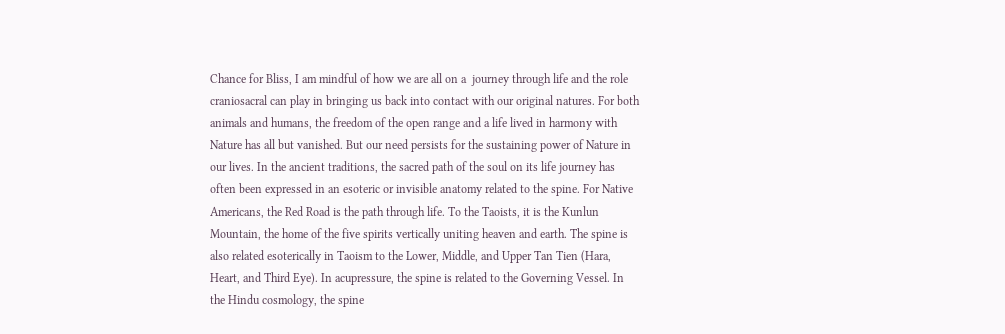Chance for Bliss, I am mindful of how we are all on a  journey through life and the role craniosacral can play in bringing us back into contact with our original natures. For both animals and humans, the freedom of the open range and a life lived in harmony with Nature has all but vanished. But our need persists for the sustaining power of Nature in our lives. In the ancient traditions, the sacred path of the soul on its life journey has often been expressed in an esoteric or invisible anatomy related to the spine. For Native Americans, the Red Road is the path through life. To the Taoists, it is the Kunlun Mountain, the home of the five spirits vertically uniting heaven and earth. The spine is also related esoterically in Taoism to the Lower, Middle, and Upper Tan Tien (Hara, Heart, and Third Eye). In acupressure, the spine is related to the Governing Vessel. In the Hindu cosmology, the spine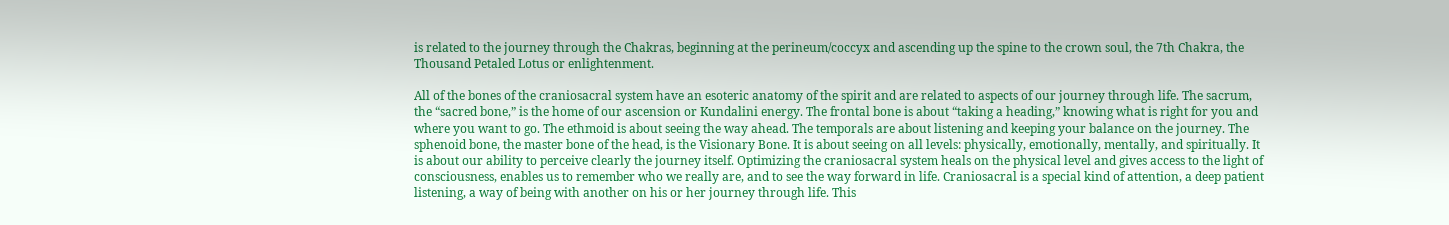is related to the journey through the Chakras, beginning at the perineum/coccyx and ascending up the spine to the crown soul, the 7th Chakra, the Thousand Petaled Lotus or enlightenment.

All of the bones of the craniosacral system have an esoteric anatomy of the spirit and are related to aspects of our journey through life. The sacrum, the “sacred bone,” is the home of our ascension or Kundalini energy. The frontal bone is about “taking a heading,” knowing what is right for you and where you want to go. The ethmoid is about seeing the way ahead. The temporals are about listening and keeping your balance on the journey. The sphenoid bone, the master bone of the head, is the Visionary Bone. It is about seeing on all levels: physically, emotionally, mentally, and spiritually. It is about our ability to perceive clearly the journey itself. Optimizing the craniosacral system heals on the physical level and gives access to the light of consciousness, enables us to remember who we really are, and to see the way forward in life. Craniosacral is a special kind of attention, a deep patient listening, a way of being with another on his or her journey through life. This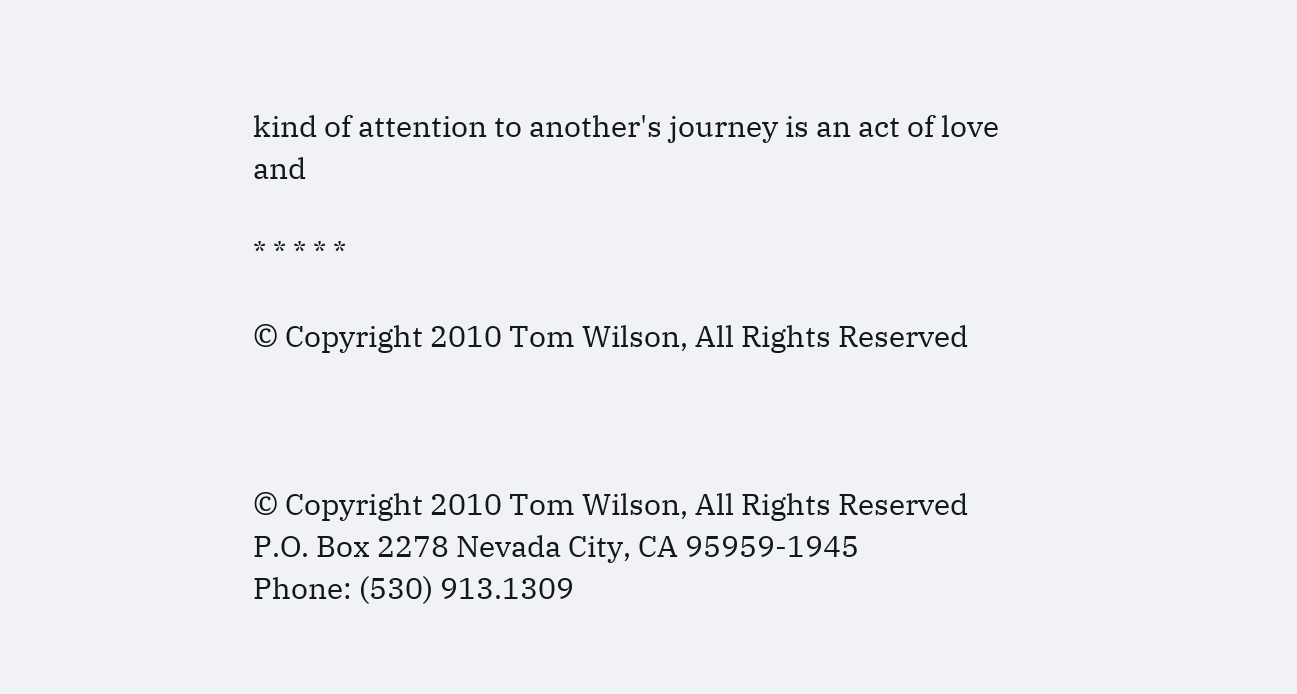kind of attention to another's journey is an act of love and

* * * * *

© Copyright 2010 Tom Wilson, All Rights Reserved



© Copyright 2010 Tom Wilson, All Rights Reserved
P.O. Box 2278 Nevada City, CA 95959-1945
Phone: (530) 913.1309